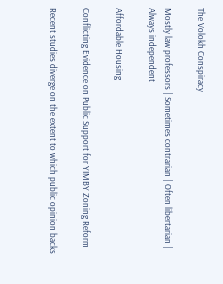The Volokh Conspiracy

Mostly law professors | Sometimes contrarian | Often libertarian | Always independent

Affordable Housing

Conflicting Evidence on Public Support for YIMBY Zoning Reform

Recent studies diverge on the extent to which public opinion backs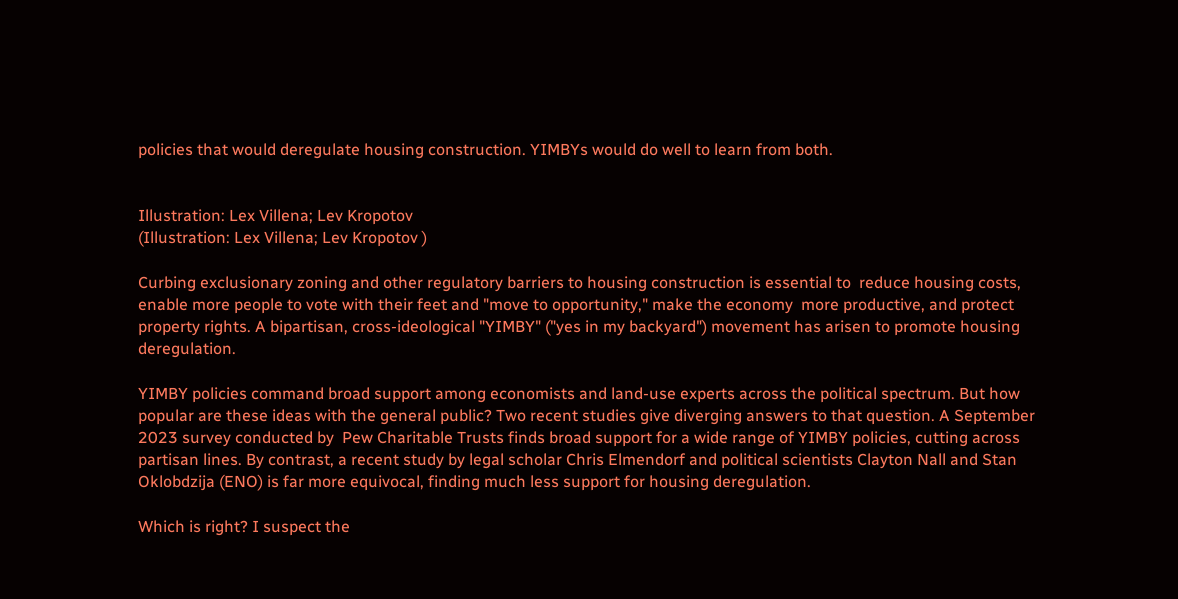policies that would deregulate housing construction. YIMBYs would do well to learn from both.


Illustration: Lex Villena; Lev Kropotov
(Illustration: Lex Villena; Lev Kropotov )

Curbing exclusionary zoning and other regulatory barriers to housing construction is essential to  reduce housing costs, enable more people to vote with their feet and "move to opportunity," make the economy  more productive, and protect property rights. A bipartisan, cross-ideological "YIMBY" ("yes in my backyard") movement has arisen to promote housing deregulation.

YIMBY policies command broad support among economists and land-use experts across the political spectrum. But how popular are these ideas with the general public? Two recent studies give diverging answers to that question. A September 2023 survey conducted by  Pew Charitable Trusts finds broad support for a wide range of YIMBY policies, cutting across partisan lines. By contrast, a recent study by legal scholar Chris Elmendorf and political scientists Clayton Nall and Stan Oklobdzija (ENO) is far more equivocal, finding much less support for housing deregulation.

Which is right? I suspect the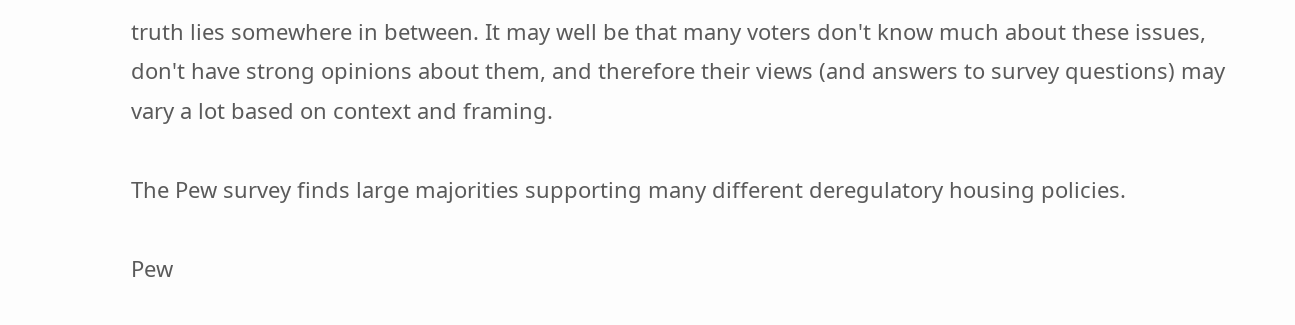truth lies somewhere in between. It may well be that many voters don't know much about these issues, don't have strong opinions about them, and therefore their views (and answers to survey questions) may vary a lot based on context and framing.

The Pew survey finds large majorities supporting many different deregulatory housing policies.

Pew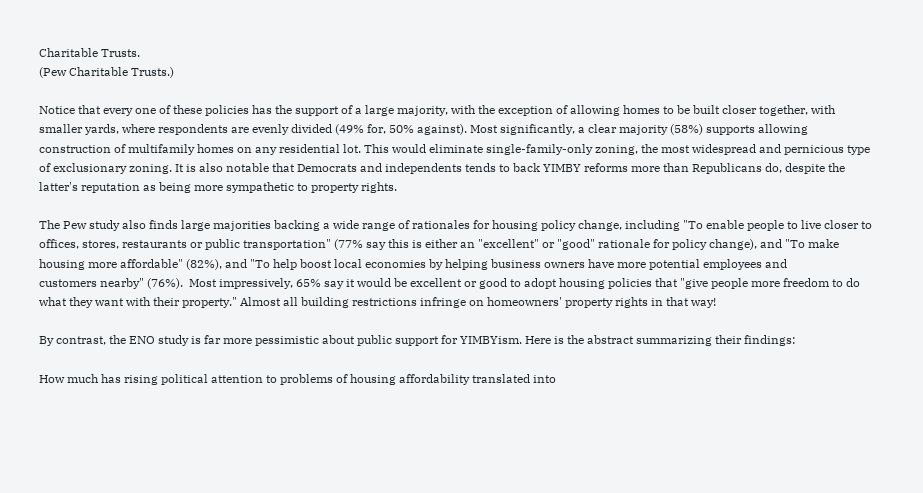Charitable Trusts.
(Pew Charitable Trusts.)

Notice that every one of these policies has the support of a large majority, with the exception of allowing homes to be built closer together, with smaller yards, where respondents are evenly divided (49% for, 50% against). Most significantly, a clear majority (58%) supports allowing construction of multifamily homes on any residential lot. This would eliminate single-family-only zoning, the most widespread and pernicious type of exclusionary zoning. It is also notable that Democrats and independents tends to back YIMBY reforms more than Republicans do, despite the latter's reputation as being more sympathetic to property rights.

The Pew study also finds large majorities backing a wide range of rationales for housing policy change, including "To enable people to live closer to offices, stores, restaurants or public transportation" (77% say this is either an "excellent" or "good" rationale for policy change), and "To make housing more affordable" (82%), and "To help boost local economies by helping business owners have more potential employees and
customers nearby" (76%).  Most impressively, 65% say it would be excellent or good to adopt housing policies that "give people more freedom to do what they want with their property." Almost all building restrictions infringe on homeowners' property rights in that way!

By contrast, the ENO study is far more pessimistic about public support for YIMBYism. Here is the abstract summarizing their findings:

How much has rising political attention to problems of housing affordability translated into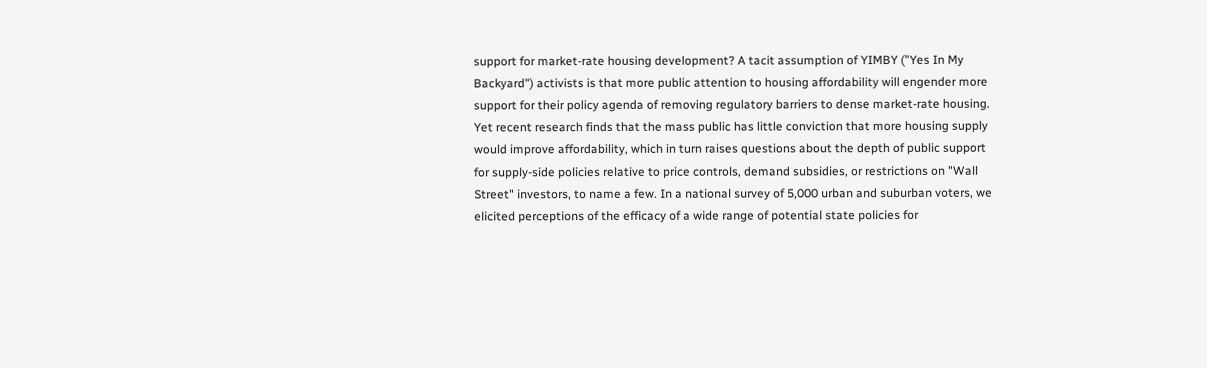support for market-rate housing development? A tacit assumption of YIMBY ("Yes In My Backyard") activists is that more public attention to housing affordability will engender more support for their policy agenda of removing regulatory barriers to dense market-rate housing. Yet recent research finds that the mass public has little conviction that more housing supply would improve affordability, which in turn raises questions about the depth of public support for supply-side policies relative to price controls, demand subsidies, or restrictions on "Wall Street" investors, to name a few. In a national survey of 5,000 urban and suburban voters, we elicited perceptions of the efficacy of a wide range of potential state policies for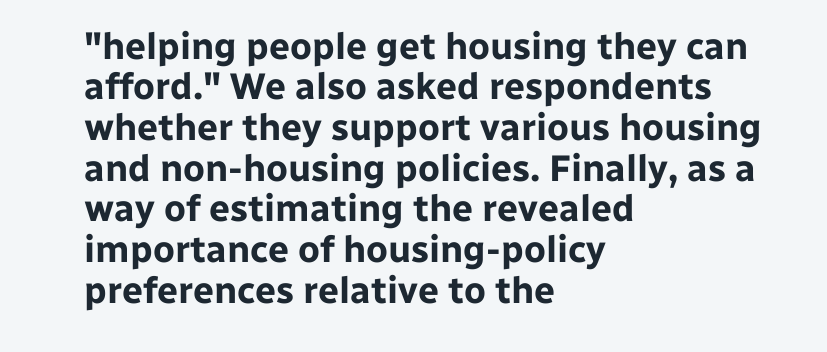"helping people get housing they can afford." We also asked respondents whether they support various housing and non-housing policies. Finally, as a way of estimating the revealed importance of housing-policy preferences relative to the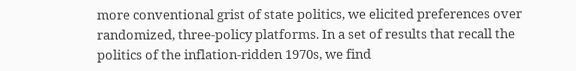more conventional grist of state politics, we elicited preferences over randomized, three-policy platforms. In a set of results that recall the politics of the inflation-ridden 1970s, we find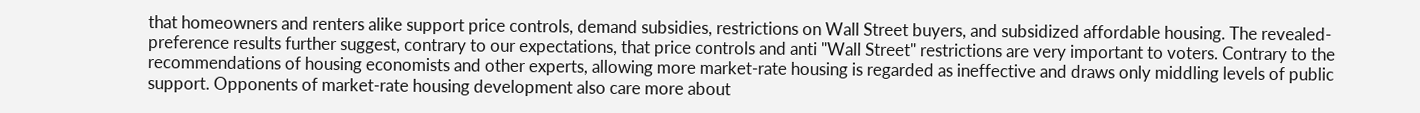that homeowners and renters alike support price controls, demand subsidies, restrictions on Wall Street buyers, and subsidized affordable housing. The revealed-preference results further suggest, contrary to our expectations, that price controls and anti "Wall Street" restrictions are very important to voters. Contrary to the recommendations of housing economists and other experts, allowing more market-rate housing is regarded as ineffective and draws only middling levels of public support. Opponents of market-rate housing development also care more about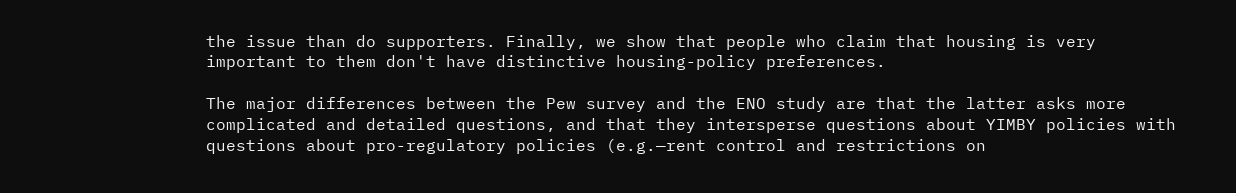the issue than do supporters. Finally, we show that people who claim that housing is very important to them don't have distinctive housing-policy preferences.

The major differences between the Pew survey and the ENO study are that the latter asks more complicated and detailed questions, and that they intersperse questions about YIMBY policies with questions about pro-regulatory policies (e.g.—rent control and restrictions on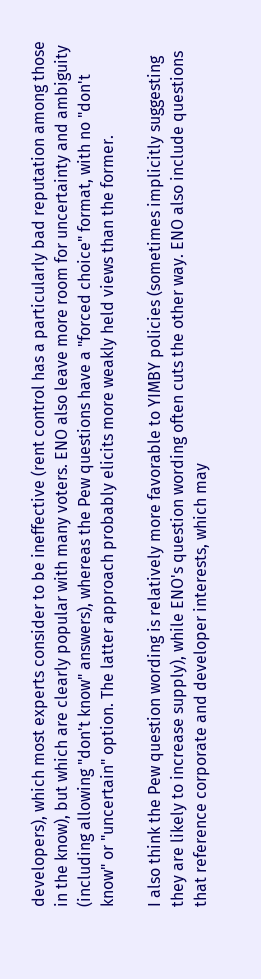developers), which most experts consider to be ineffective (rent control has a particularly bad reputation among those in the know), but which are clearly popular with many voters. ENO also leave more room for uncertainty and ambiguity (including allowing "don't know" answers), whereas the Pew questions have a "forced choice" format, with no "don't know" or "uncertain" option. The latter approach probably elicits more weakly held views than the former.

I also think the Pew question wording is relatively more favorable to YIMBY policies (sometimes implicitly suggesting they are likely to increase supply), while ENO's question wording often cuts the other way. ENO also include questions that reference corporate and developer interests, which may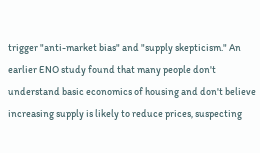trigger "anti-market bias" and "supply skepticism." An earlier ENO study found that many people don't understand basic economics of housing and don't believe increasing supply is likely to reduce prices, suspecting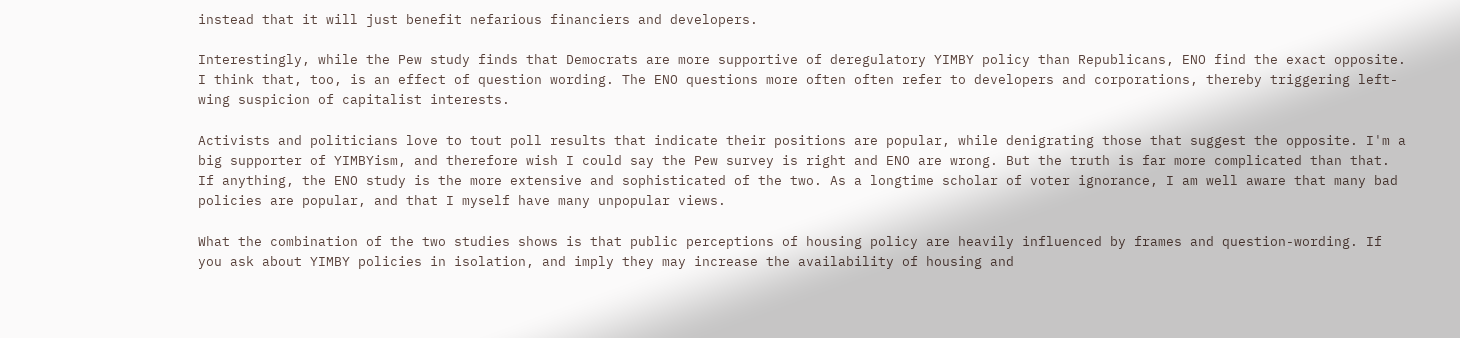instead that it will just benefit nefarious financiers and developers.

Interestingly, while the Pew study finds that Democrats are more supportive of deregulatory YIMBY policy than Republicans, ENO find the exact opposite. I think that, too, is an effect of question wording. The ENO questions more often often refer to developers and corporations, thereby triggering left-wing suspicion of capitalist interests.

Activists and politicians love to tout poll results that indicate their positions are popular, while denigrating those that suggest the opposite. I'm a big supporter of YIMBYism, and therefore wish I could say the Pew survey is right and ENO are wrong. But the truth is far more complicated than that. If anything, the ENO study is the more extensive and sophisticated of the two. As a longtime scholar of voter ignorance, I am well aware that many bad policies are popular, and that I myself have many unpopular views.

What the combination of the two studies shows is that public perceptions of housing policy are heavily influenced by frames and question-wording. If you ask about YIMBY policies in isolation, and imply they may increase the availability of housing and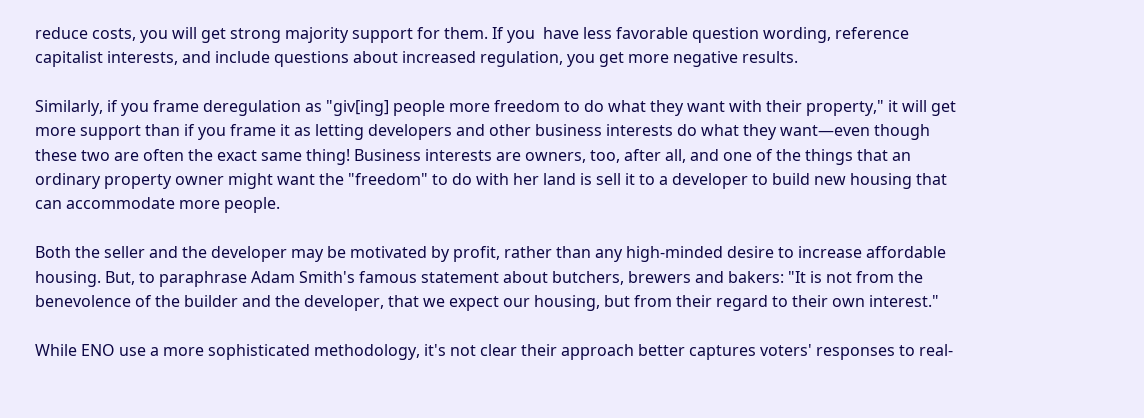reduce costs, you will get strong majority support for them. If you  have less favorable question wording, reference capitalist interests, and include questions about increased regulation, you get more negative results.

Similarly, if you frame deregulation as "giv[ing] people more freedom to do what they want with their property," it will get more support than if you frame it as letting developers and other business interests do what they want—even though these two are often the exact same thing! Business interests are owners, too, after all, and one of the things that an ordinary property owner might want the "freedom" to do with her land is sell it to a developer to build new housing that can accommodate more people.

Both the seller and the developer may be motivated by profit, rather than any high-minded desire to increase affordable housing. But, to paraphrase Adam Smith's famous statement about butchers, brewers and bakers: "It is not from the benevolence of the builder and the developer, that we expect our housing, but from their regard to their own interest."

While ENO use a more sophisticated methodology, it's not clear their approach better captures voters' responses to real-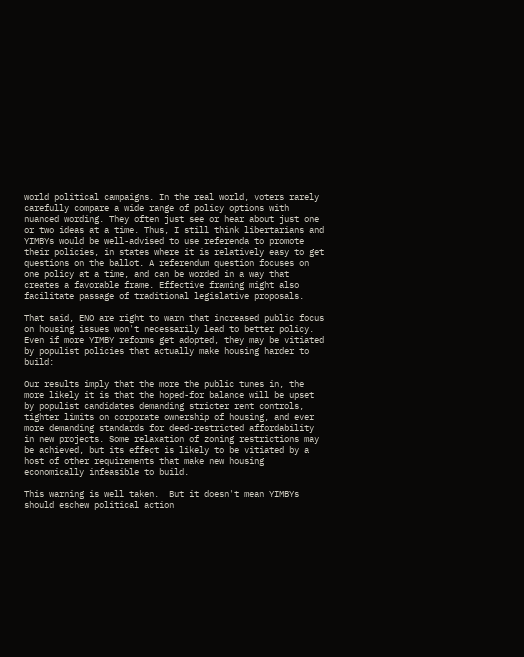world political campaigns. In the real world, voters rarely carefully compare a wide range of policy options with nuanced wording. They often just see or hear about just one or two ideas at a time. Thus, I still think libertarians and YIMBYs would be well-advised to use referenda to promote their policies, in states where it is relatively easy to get questions on the ballot. A referendum question focuses on one policy at a time, and can be worded in a way that creates a favorable frame. Effective framing might also facilitate passage of traditional legislative proposals.

That said, ENO are right to warn that increased public focus on housing issues won't necessarily lead to better policy. Even if more YIMBY reforms get adopted, they may be vitiated by populist policies that actually make housing harder to build:

Our results imply that the more the public tunes in, the more likely it is that the hoped-for balance will be upset by populist candidates demanding stricter rent controls, tighter limits on corporate ownership of housing, and ever more demanding standards for deed-restricted affordability in new projects. Some relaxation of zoning restrictions may be achieved, but its effect is likely to be vitiated by a host of other requirements that make new housing economically infeasible to build.

This warning is well taken.  But it doesn't mean YIMBYs should eschew political action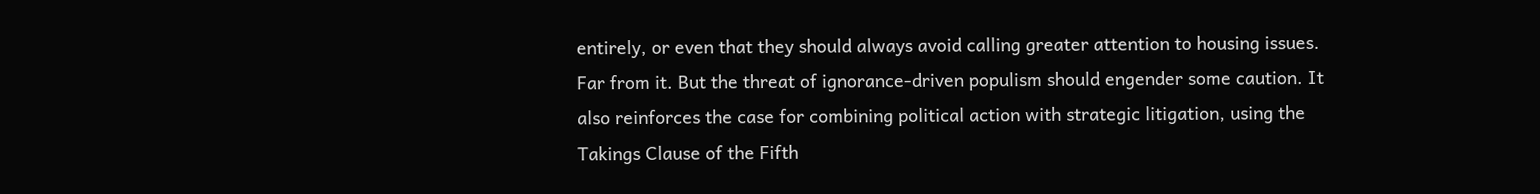entirely, or even that they should always avoid calling greater attention to housing issues. Far from it. But the threat of ignorance-driven populism should engender some caution. It also reinforces the case for combining political action with strategic litigation, using the Takings Clause of the Fifth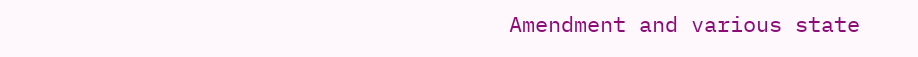Amendment and various state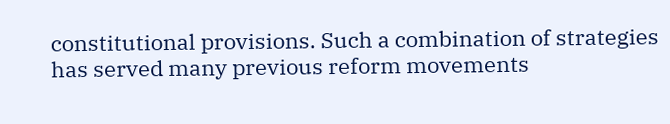constitutional provisions. Such a combination of strategies has served many previous reform movements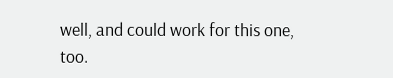well, and could work for this one, too.